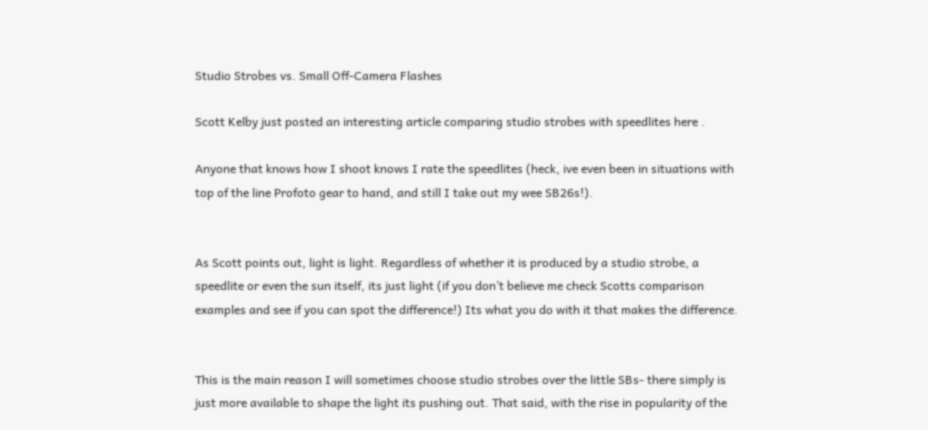Studio Strobes vs. Small Off-Camera Flashes

Scott Kelby just posted an interesting article comparing studio strobes with speedlites here .

Anyone that knows how I shoot knows I rate the speedlites (heck, ive even been in situations with top of the line Profoto gear to hand, and still I take out my wee SB26s!).


As Scott points out, light is light. Regardless of whether it is produced by a studio strobe, a speedlite or even the sun itself, its just light (if you don’t believe me check Scotts comparison examples and see if you can spot the difference!) Its what you do with it that makes the difference.


This is the main reason I will sometimes choose studio strobes over the little SBs- there simply is just more available to shape the light its pushing out. That said, with the rise in popularity of the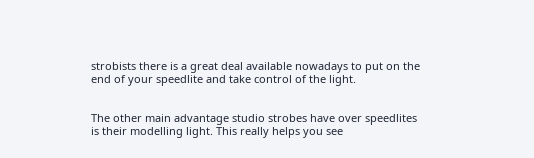strobists there is a great deal available nowadays to put on the end of your speedlite and take control of the light.


The other main advantage studio strobes have over speedlites is their modelling light. This really helps you see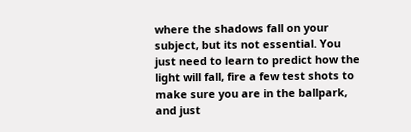where the shadows fall on your subject, but its not essential. You just need to learn to predict how the light will fall, fire a few test shots to make sure you are in the ballpark, and just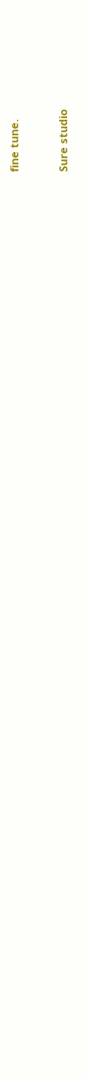fine tune.


Sure studio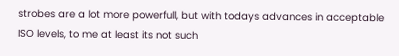strobes are a lot more powerfull, but with todays advances in acceptable ISO levels, to me at least its not such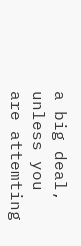a big deal, unless you are attemting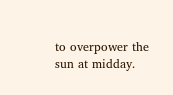to overpower the sun at midday.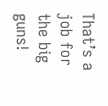That’s a job for the big guns!